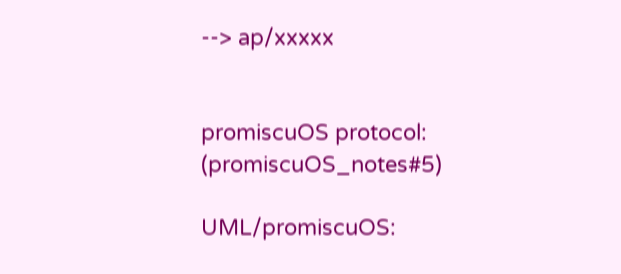--> ap/xxxxx


promiscuOS protocol: (promiscuOS_notes#5)

UML/promiscuOS: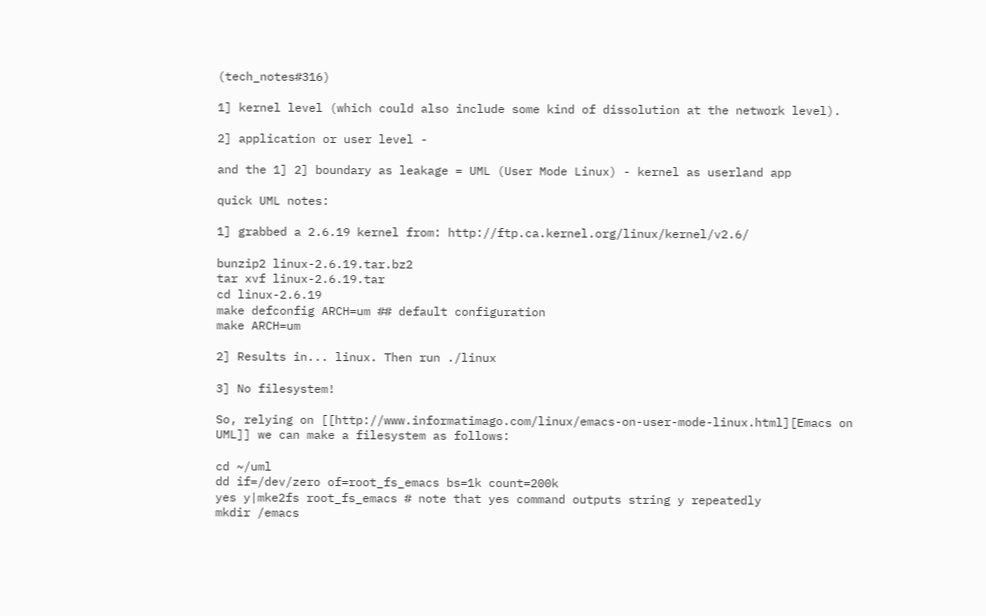(tech_notes#316)

1] kernel level (which could also include some kind of dissolution at the network level).

2] application or user level -

and the 1] 2] boundary as leakage = UML (User Mode Linux) - kernel as userland app

quick UML notes:

1] grabbed a 2.6.19 kernel from: http://ftp.ca.kernel.org/linux/kernel/v2.6/

bunzip2 linux-2.6.19.tar.bz2
tar xvf linux-2.6.19.tar
cd linux-2.6.19
make defconfig ARCH=um ## default configuration
make ARCH=um

2] Results in... linux. Then run ./linux

3] No filesystem!

So, relying on [[http://www.informatimago.com/linux/emacs-on-user-mode-linux.html][Emacs on UML]] we can make a filesystem as follows:

cd ~/uml
dd if=/dev/zero of=root_fs_emacs bs=1k count=200k
yes y|mke2fs root_fs_emacs # note that yes command outputs string y repeatedly
mkdir /emacs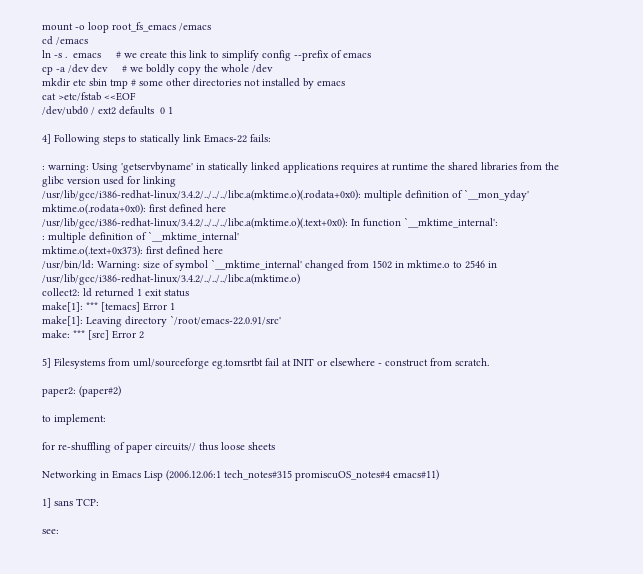mount -o loop root_fs_emacs /emacs
cd /emacs
ln -s .  emacs     # we create this link to simplify config --prefix of emacs
cp -a /dev dev     # we boldly copy the whole /dev
mkdir etc sbin tmp # some other directories not installed by emacs
cat >etc/fstab <<EOF
/dev/ubd0 / ext2 defaults  0 1

4] Following steps to statically link Emacs-22 fails:

: warning: Using 'getservbyname' in statically linked applications requires at runtime the shared libraries from the glibc version used for linking
/usr/lib/gcc/i386-redhat-linux/3.4.2/../../../libc.a(mktime.o)(.rodata+0x0): multiple definition of `__mon_yday'
mktime.o(.rodata+0x0): first defined here
/usr/lib/gcc/i386-redhat-linux/3.4.2/../../../libc.a(mktime.o)(.text+0x0): In function `__mktime_internal':
: multiple definition of `__mktime_internal'
mktime.o(.text+0x373): first defined here
/usr/bin/ld: Warning: size of symbol `__mktime_internal' changed from 1502 in mktime.o to 2546 in /usr/lib/gcc/i386-redhat-linux/3.4.2/../../../libc.a(mktime.o)
collect2: ld returned 1 exit status
make[1]: *** [temacs] Error 1
make[1]: Leaving directory `/root/emacs-22.0.91/src'
make: *** [src] Error 2

5] Filesystems from uml/sourceforge eg.tomsrtbt fail at INIT or elsewhere - construct from scratch.

paper2: (paper#2)

to implement:

for re-shuffling of paper circuits// thus loose sheets

Networking in Emacs Lisp (2006.12.06:1 tech_notes#315 promiscuOS_notes#4 emacs#11)

1] sans TCP:

see: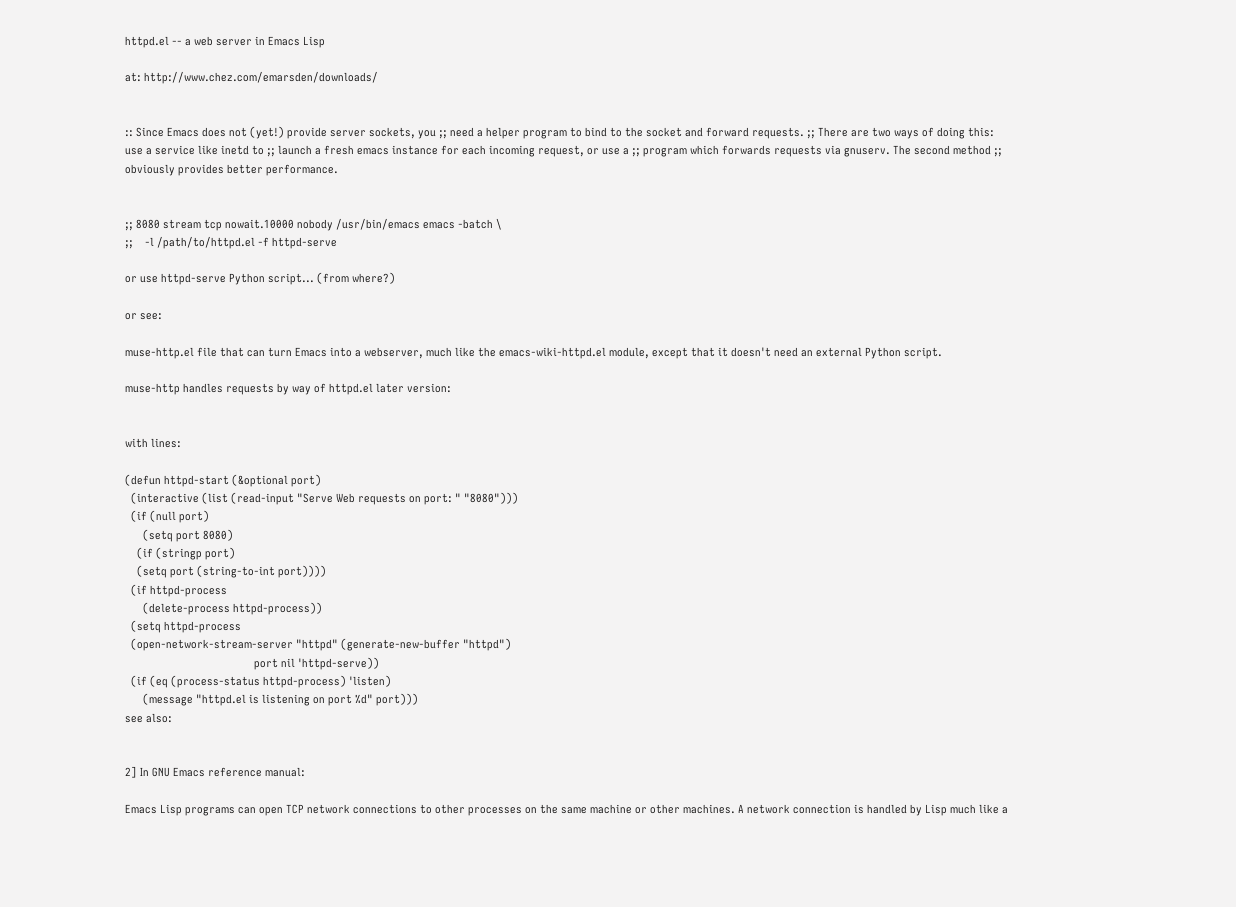httpd.el -- a web server in Emacs Lisp

at: http://www.chez.com/emarsden/downloads/


:: Since Emacs does not (yet!) provide server sockets, you ;; need a helper program to bind to the socket and forward requests. ;; There are two ways of doing this: use a service like inetd to ;; launch a fresh emacs instance for each incoming request, or use a ;; program which forwards requests via gnuserv. The second method ;; obviously provides better performance.


;; 8080 stream tcp nowait.10000 nobody /usr/bin/emacs emacs -batch \
;;    -l /path/to/httpd.el -f httpd-serve

or use httpd-serve Python script... (from where?)

or see:

muse-http.el file that can turn Emacs into a webserver, much like the emacs-wiki-httpd.el module, except that it doesn't need an external Python script.

muse-http handles requests by way of httpd.el later version:


with lines:

(defun httpd-start (&optional port)
  (interactive (list (read-input "Serve Web requests on port: " "8080")))
  (if (null port)
      (setq port 8080)
    (if (stringp port)
    (setq port (string-to-int port))))
  (if httpd-process
      (delete-process httpd-process))
  (setq httpd-process
  (open-network-stream-server "httpd" (generate-new-buffer "httpd")
                                           port nil 'httpd-serve))
  (if (eq (process-status httpd-process) 'listen)
      (message "httpd.el is listening on port %d" port)))
see also:


2] In GNU Emacs reference manual:

Emacs Lisp programs can open TCP network connections to other processes on the same machine or other machines. A network connection is handled by Lisp much like a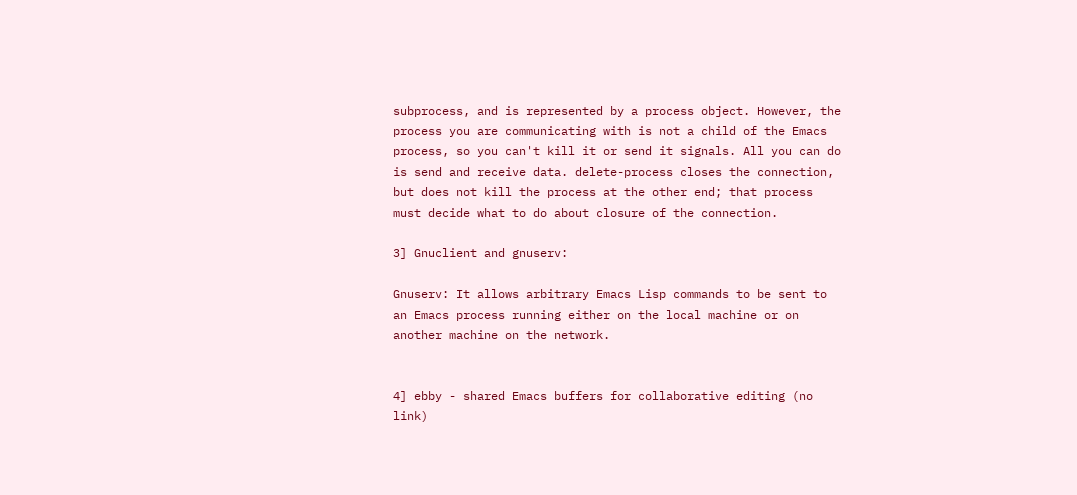subprocess, and is represented by a process object. However, the process you are communicating with is not a child of the Emacs process, so you can't kill it or send it signals. All you can do is send and receive data. delete-process closes the connection, but does not kill the process at the other end; that process must decide what to do about closure of the connection.

3] Gnuclient and gnuserv:

Gnuserv: It allows arbitrary Emacs Lisp commands to be sent to an Emacs process running either on the local machine or on another machine on the network.


4] ebby - shared Emacs buffers for collaborative editing (no link)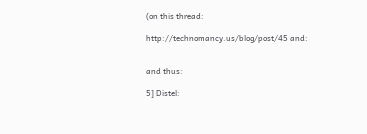(on this thread:

http://technomancy.us/blog/post/45 and:


and thus:

5] Distel: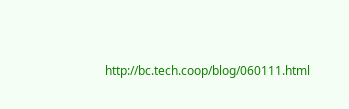http://bc.tech.coop/blog/060111.html